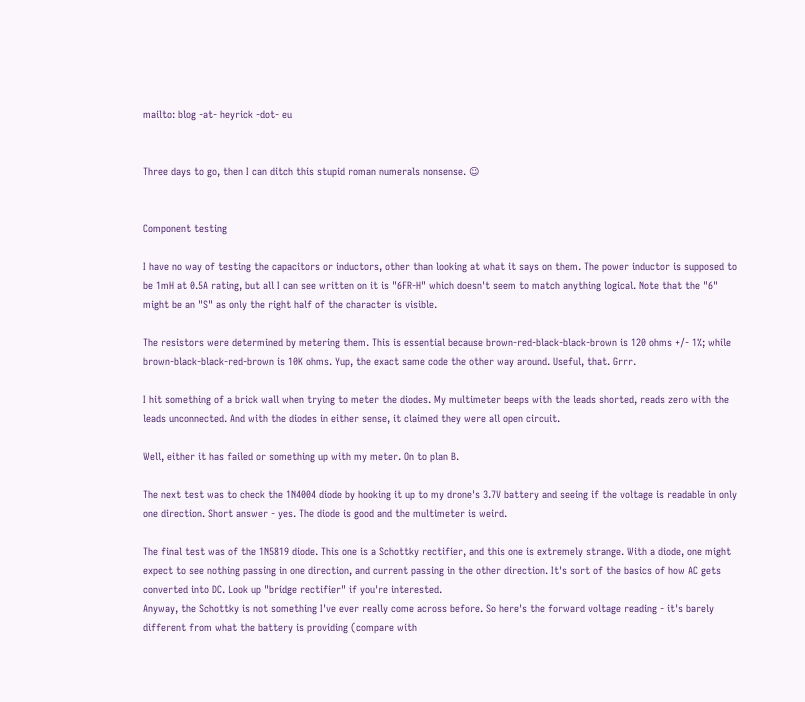mailto: blog -at- heyrick -dot- eu


Three days to go, then I can ditch this stupid roman numerals nonsense. ☺


Component testing

I have no way of testing the capacitors or inductors, other than looking at what it says on them. The power inductor is supposed to be 1mH at 0.5A rating, but all I can see written on it is "6FR-H" which doesn't seem to match anything logical. Note that the "6" might be an "S" as only the right half of the character is visible.

The resistors were determined by metering them. This is essential because brown-red-black-black-brown is 120 ohms +/- 1%; while brown-black-black-red-brown is 10K ohms. Yup, the exact same code the other way around. Useful, that. Grrr.

I hit something of a brick wall when trying to meter the diodes. My multimeter beeps with the leads shorted, reads zero with the leads unconnected. And with the diodes in either sense, it claimed they were all open circuit.

Well, either it has failed or something up with my meter. On to plan B.

The next test was to check the 1N4004 diode by hooking it up to my drone's 3.7V battery and seeing if the voltage is readable in only one direction. Short answer - yes. The diode is good and the multimeter is weird.

The final test was of the 1N5819 diode. This one is a Schottky rectifier, and this one is extremely strange. With a diode, one might expect to see nothing passing in one direction, and current passing in the other direction. It's sort of the basics of how AC gets converted into DC. Look up "bridge rectifier" if you're interested.
Anyway, the Schottky is not something I've ever really come across before. So here's the forward voltage reading - it's barely different from what the battery is providing (compare with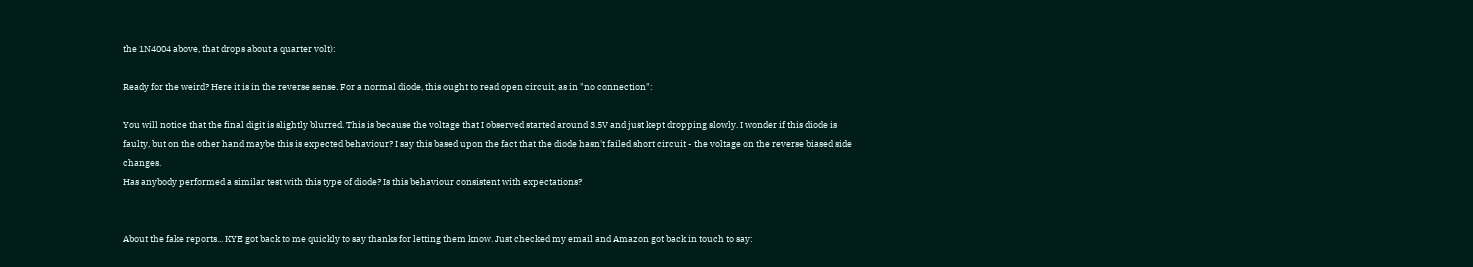the 1N4004 above, that drops about a quarter volt):

Ready for the weird? Here it is in the reverse sense. For a normal diode, this ought to read open circuit, as in "no connection":

You will notice that the final digit is slightly blurred. This is because the voltage that I observed started around 3.5V and just kept dropping slowly. I wonder if this diode is faulty, but on the other hand maybe this is expected behaviour? I say this based upon the fact that the diode hasn't failed short circuit - the voltage on the reverse biased side changes.
Has anybody performed a similar test with this type of diode? Is this behaviour consistent with expectations?


About the fake reports... KYE got back to me quickly to say thanks for letting them know. Just checked my email and Amazon got back in touch to say: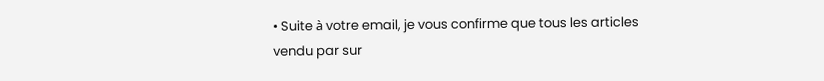• Suite à votre email, je vous confirme que tous les articles vendu par sur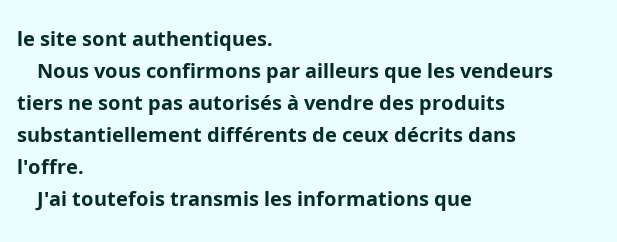le site sont authentiques.
    Nous vous confirmons par ailleurs que les vendeurs tiers ne sont pas autorisés à vendre des produits substantiellement différents de ceux décrits dans l'offre.
    J'ai toutefois transmis les informations que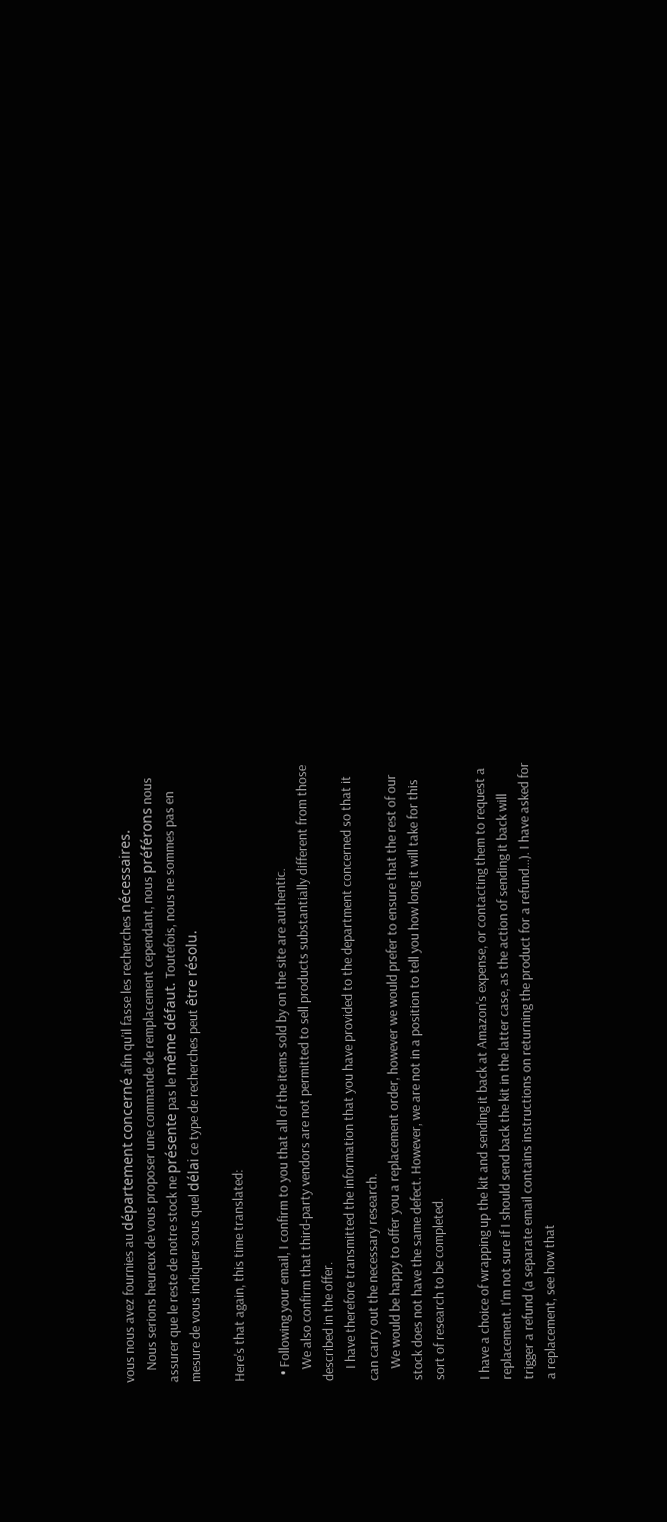vous nous avez fournies au département concerné afin qu'il fasse les recherches nécessaires.
    Nous serions heureux de vous proposer une commande de remplacement cependant, nous préférons nous assurer que le reste de notre stock ne présente pas le même défaut. Toutefois, nous ne sommes pas en mesure de vous indiquer sous quel délai ce type de recherches peut être résolu.

Here's that again, this time translated:

  • Following your email, I confirm to you that all of the items sold by on the site are authentic.
    We also confirm that third-party vendors are not permitted to sell products substantially different from those described in the offer.
    I have therefore transmitted the information that you have provided to the department concerned so that it can carry out the necessary research.
    We would be happy to offer you a replacement order, however we would prefer to ensure that the rest of our stock does not have the same defect. However, we are not in a position to tell you how long it will take for this sort of research to be completed.

I have a choice of wrapping up the kit and sending it back at Amazon's expense, or contacting them to request a replacement. I'm not sure if I should send back the kit in the latter case, as the action of sending it back will trigger a refund (a separate email contains instructions on returning the product for a refund...). I have asked for a replacement, see how that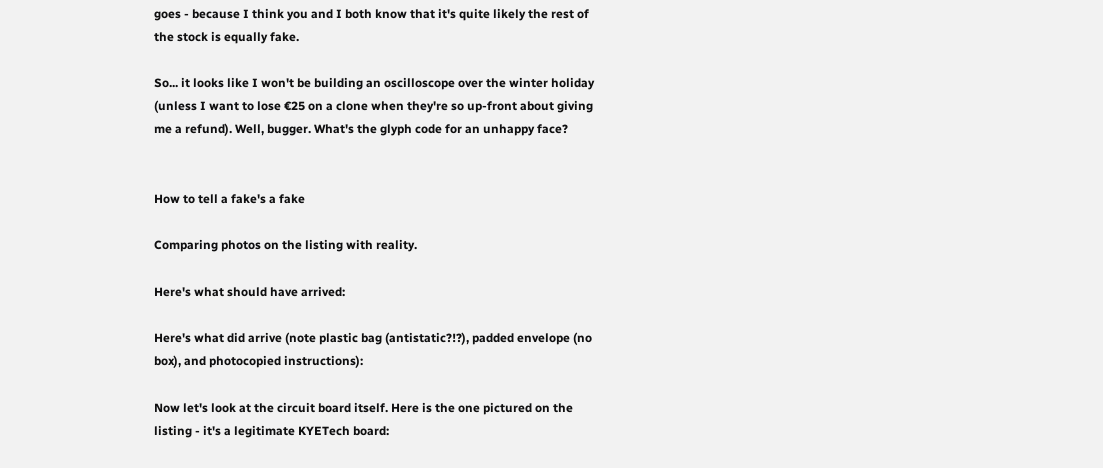goes - because I think you and I both know that it's quite likely the rest of the stock is equally fake.

So... it looks like I won't be building an oscilloscope over the winter holiday (unless I want to lose €25 on a clone when they're so up-front about giving me a refund). Well, bugger. What's the glyph code for an unhappy face?


How to tell a fake's a fake

Comparing photos on the listing with reality.

Here's what should have arrived:

Here's what did arrive (note plastic bag (antistatic?!?), padded envelope (no box), and photocopied instructions):

Now let's look at the circuit board itself. Here is the one pictured on the listing - it's a legitimate KYETech board: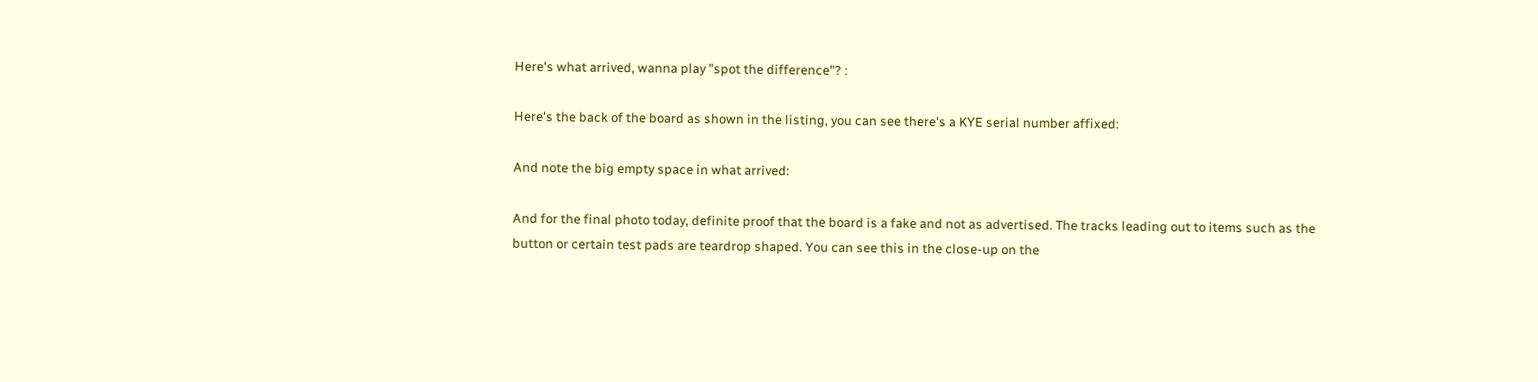Here's what arrived, wanna play "spot the difference"? :

Here's the back of the board as shown in the listing, you can see there's a KYE serial number affixed:

And note the big empty space in what arrived:

And for the final photo today, definite proof that the board is a fake and not as advertised. The tracks leading out to items such as the button or certain test pads are teardrop shaped. You can see this in the close-up on the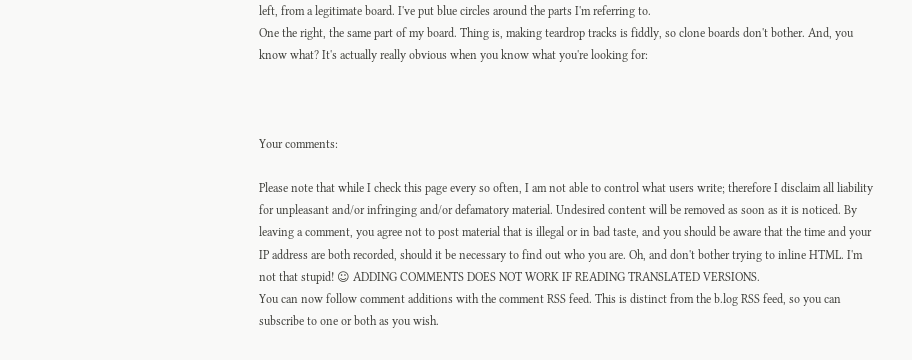left, from a legitimate board. I've put blue circles around the parts I'm referring to.
One the right, the same part of my board. Thing is, making teardrop tracks is fiddly, so clone boards don't bother. And, you know what? It's actually really obvious when you know what you're looking for:



Your comments:

Please note that while I check this page every so often, I am not able to control what users write; therefore I disclaim all liability for unpleasant and/or infringing and/or defamatory material. Undesired content will be removed as soon as it is noticed. By leaving a comment, you agree not to post material that is illegal or in bad taste, and you should be aware that the time and your IP address are both recorded, should it be necessary to find out who you are. Oh, and don't bother trying to inline HTML. I'm not that stupid! ☺ ADDING COMMENTS DOES NOT WORK IF READING TRANSLATED VERSIONS.
You can now follow comment additions with the comment RSS feed. This is distinct from the b.log RSS feed, so you can subscribe to one or both as you wish.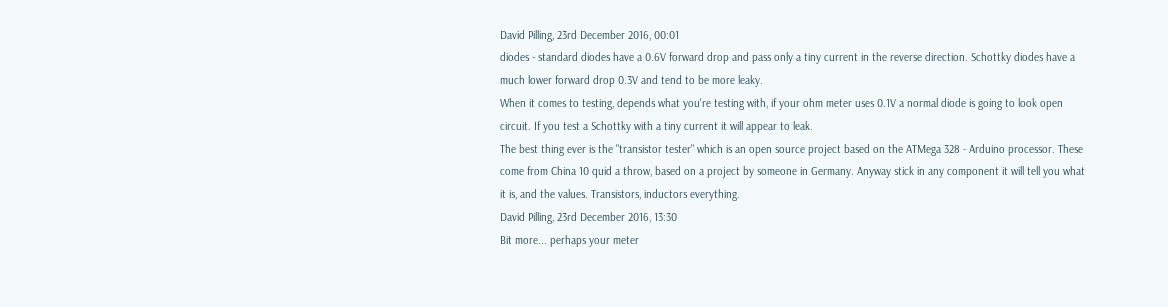David Pilling, 23rd December 2016, 00:01
diodes - standard diodes have a 0.6V forward drop and pass only a tiny current in the reverse direction. Schottky diodes have a much lower forward drop 0.3V and tend to be more leaky.
When it comes to testing, depends what you're testing with, if your ohm meter uses 0.1V a normal diode is going to look open circuit. If you test a Schottky with a tiny current it will appear to leak.
The best thing ever is the "transistor tester" which is an open source project based on the ATMega 328 - Arduino processor. These come from China 10 quid a throw, based on a project by someone in Germany. Anyway stick in any component it will tell you what it is, and the values. Transistors, inductors everything.
David Pilling, 23rd December 2016, 13:30
Bit more... perhaps your meter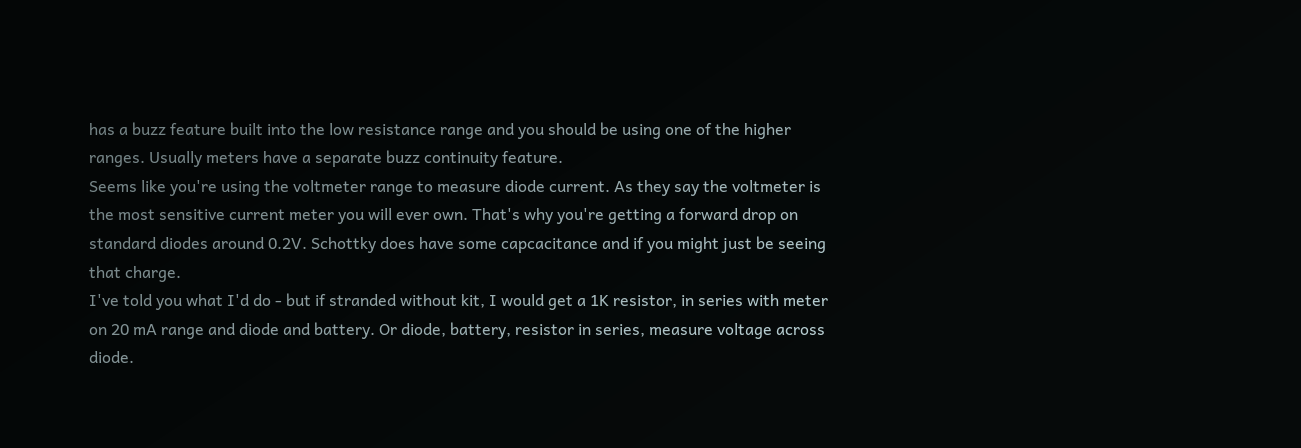has a buzz feature built into the low resistance range and you should be using one of the higher ranges. Usually meters have a separate buzz continuity feature.
Seems like you're using the voltmeter range to measure diode current. As they say the voltmeter is the most sensitive current meter you will ever own. That's why you're getting a forward drop on standard diodes around 0.2V. Schottky does have some capcacitance and if you might just be seeing that charge.
I've told you what I'd do - but if stranded without kit, I would get a 1K resistor, in series with meter on 20 mA range and diode and battery. Or diode, battery, resistor in series, measure voltage across diode.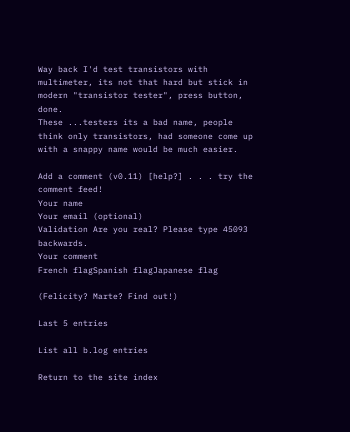Way back I'd test transistors with multimeter, its not that hard but stick in modern "transistor tester", press button, done.
These ...testers its a bad name, people think only transistors, had someone come up with a snappy name would be much easier.

Add a comment (v0.11) [help?] . . . try the comment feed!
Your name
Your email (optional)
Validation Are you real? Please type 45093 backwards.
Your comment
French flagSpanish flagJapanese flag

(Felicity? Marte? Find out!)

Last 5 entries

List all b.log entries

Return to the site index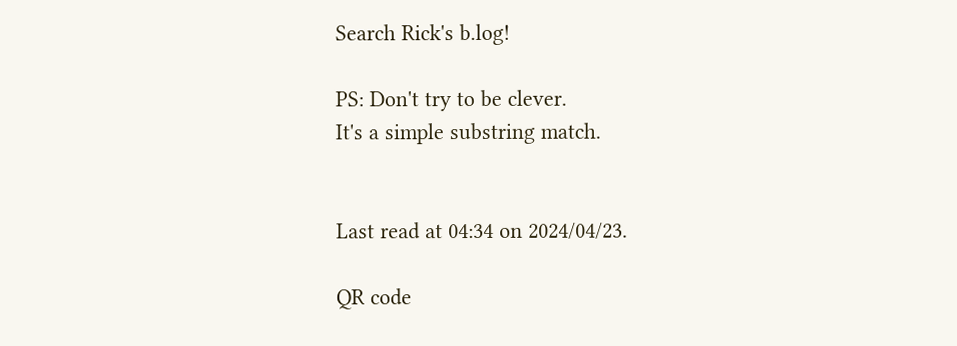Search Rick's b.log!

PS: Don't try to be clever.
It's a simple substring match.


Last read at 04:34 on 2024/04/23.

QR code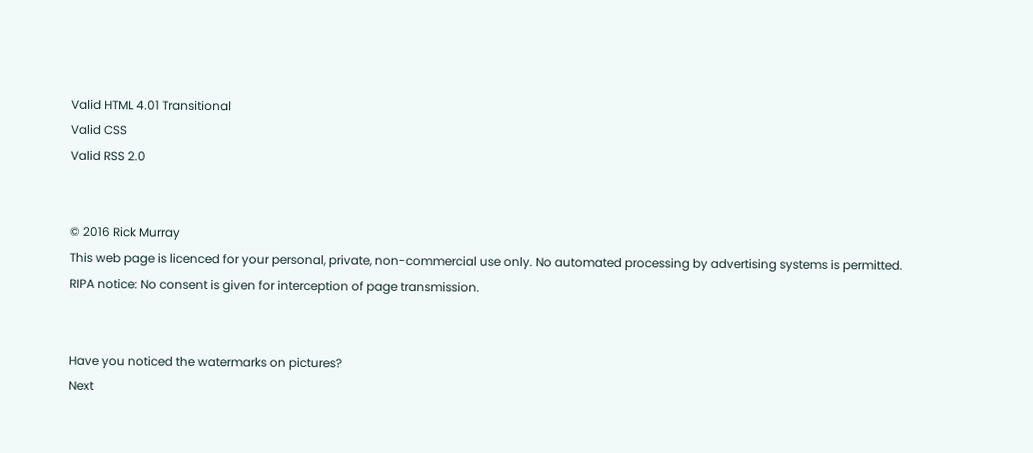Valid HTML 4.01 Transitional
Valid CSS
Valid RSS 2.0


© 2016 Rick Murray
This web page is licenced for your personal, private, non-commercial use only. No automated processing by advertising systems is permitted.
RIPA notice: No consent is given for interception of page transmission.


Have you noticed the watermarks on pictures?
Next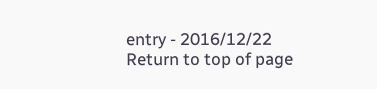entry - 2016/12/22
Return to top of page